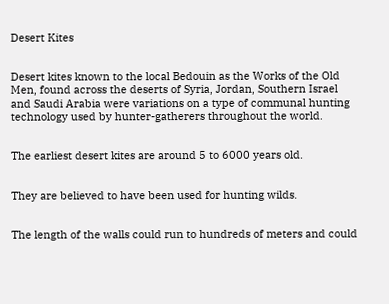Desert Kites


Desert kites known to the local Bedouin as the Works of the Old Men, found across the deserts of Syria, Jordan, Southern Israel and Saudi Arabia were variations on a type of communal hunting technology used by hunter-gatherers throughout the world.


The earliest desert kites are around 5 to 6000 years old.


They are believed to have been used for hunting wilds.


The length of the walls could run to hundreds of meters and could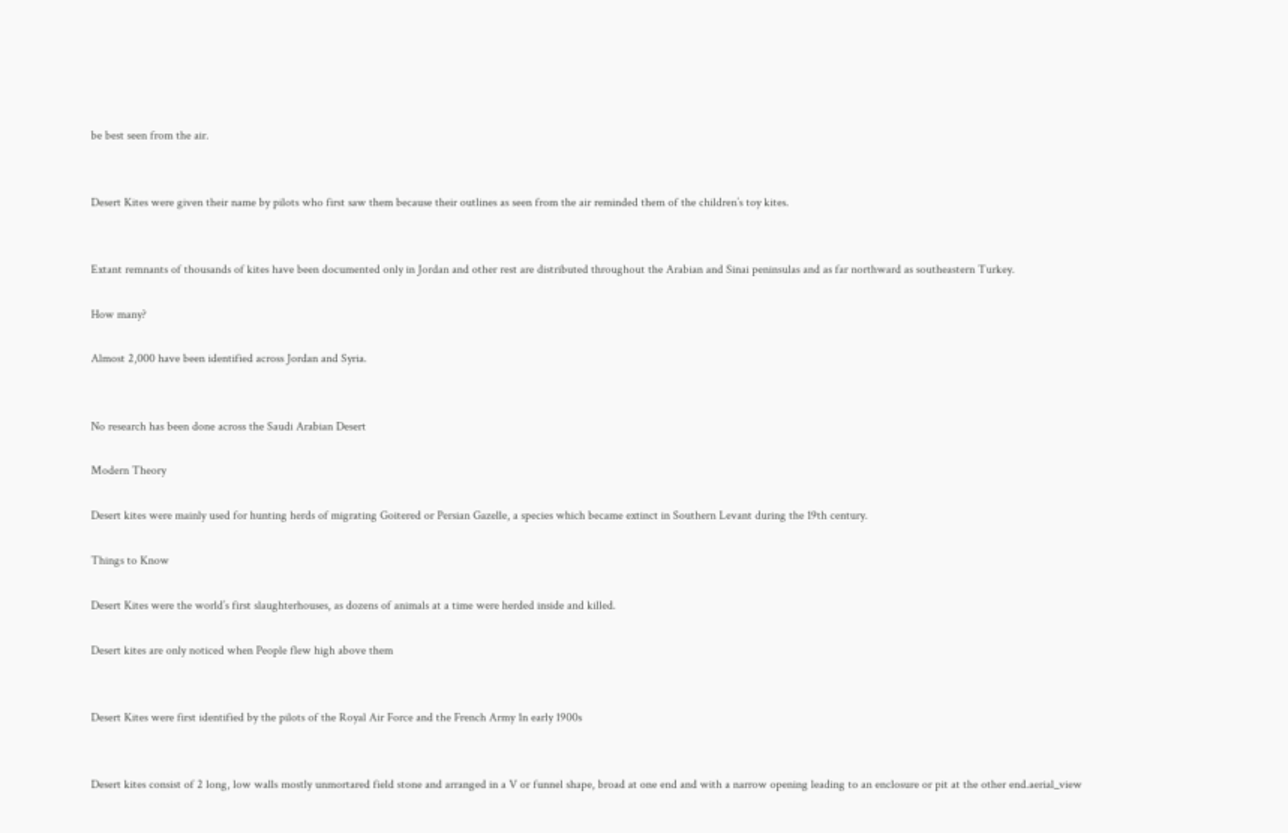be best seen from the air.


Desert Kites were given their name by pilots who first saw them because their outlines as seen from the air reminded them of the children’s toy kites.


Extant remnants of thousands of kites have been documented only in Jordan and other rest are distributed throughout the Arabian and Sinai peninsulas and as far northward as southeastern Turkey.

How many?

Almost 2,000 have been identified across Jordan and Syria.


No research has been done across the Saudi Arabian Desert

Modern Theory

Desert kites were mainly used for hunting herds of migrating Goitered or Persian Gazelle, a species which became extinct in Southern Levant during the 19th century.

Things to Know

Desert Kites were the world’s first slaughterhouses, as dozens of animals at a time were herded inside and killed.

Desert kites are only noticed when People flew high above them


Desert Kites were first identified by the pilots of the Royal Air Force and the French Army 1n early 1900s


Desert kites consist of 2 long, low walls mostly unmortared field stone and arranged in a V or funnel shape, broad at one end and with a narrow opening leading to an enclosure or pit at the other end.aerial_view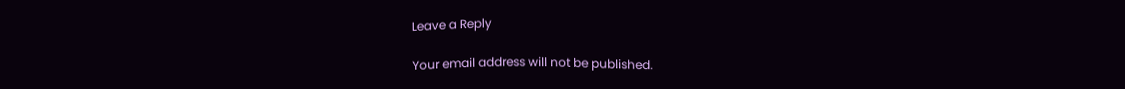Leave a Reply

Your email address will not be published.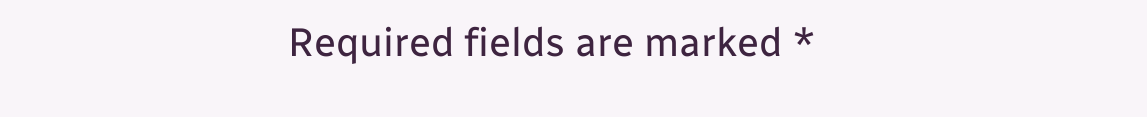Required fields are marked *